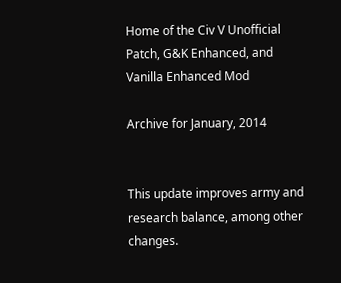Home of the Civ V Unofficial Patch, G&K Enhanced, and Vanilla Enhanced Mod

Archive for January, 2014


This update improves army and research balance, among other changes.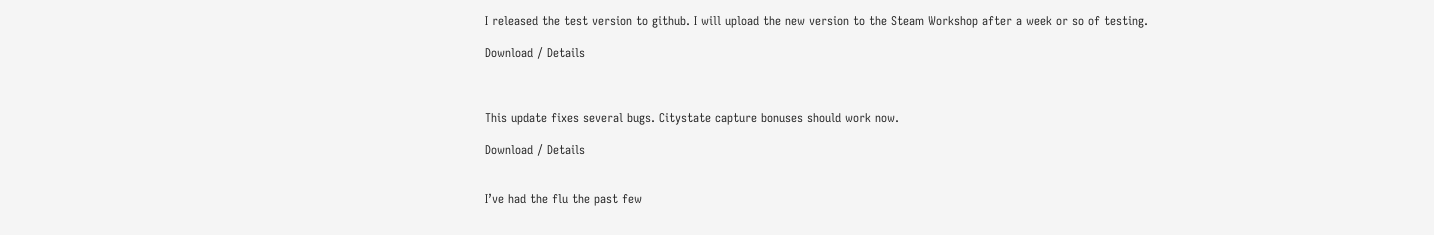I released the test version to github. I will upload the new version to the Steam Workshop after a week or so of testing.

Download / Details



This update fixes several bugs. Citystate capture bonuses should work now.

Download / Details


I’ve had the flu the past few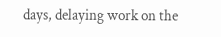days, delaying work on the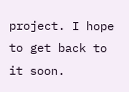project. I hope to get back to it soon.